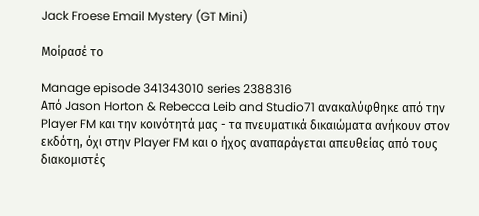Jack Froese Email Mystery (GT Mini)

Μοίρασέ το

Manage episode 341343010 series 2388316
Από Jason Horton & Rebecca Leib and Studio71 ανακαλύφθηκε από την Player FM και την κοινότητά μας - τα πνευματικά δικαιώματα ανήκουν στον εκδότη, όχι στην Player FM και ο ήχος αναπαράγεται απευθείας από τους διακομιστές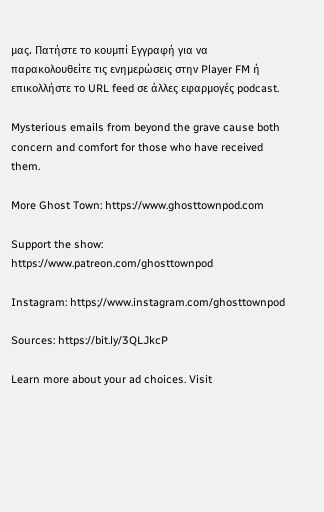μας. Πατήστε το κουμπί Εγγραφή για να παρακολουθείτε τις ενημερώσεις στην Player FM ή επικολλήστε το URL feed σε άλλες εφαρμογές podcast.

Mysterious emails from beyond the grave cause both concern and comfort for those who have received them.

More Ghost Town: https://www.ghosttownpod.com

Support the show: https://www.patreon.com/ghosttownpod

Instagram: https;//www.instagram.com/ghosttownpod

Sources: https://bit.ly/3QLJkcP

Learn more about your ad choices. Visit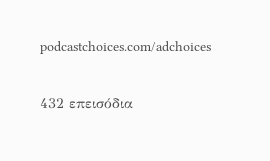podcastchoices.com/adchoices

432 επεισόδια